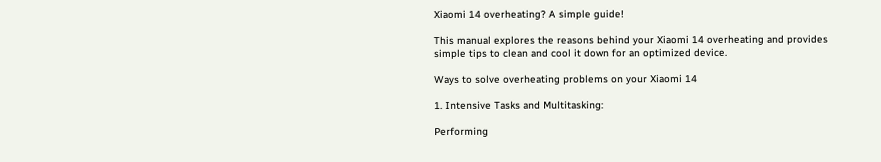Xiaomi 14 overheating? A simple guide!

This manual explores the reasons behind your Xiaomi 14 overheating and provides simple tips to clean and cool it down for an optimized device.

Ways to solve overheating problems on your Xiaomi 14

1. Intensive Tasks and Multitasking:

Performing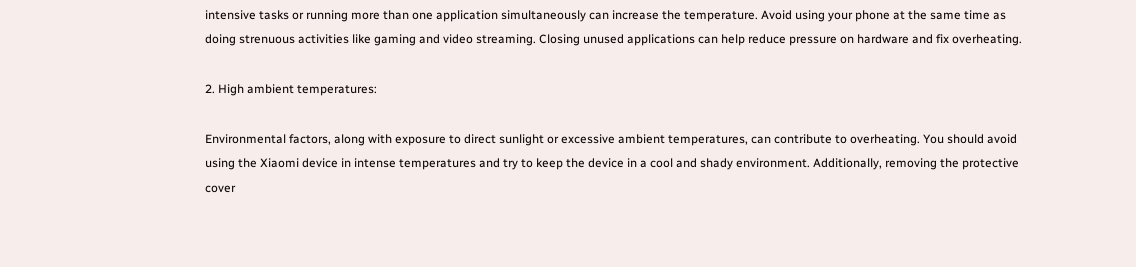intensive tasks or running more than one application simultaneously can increase the temperature. Avoid using your phone at the same time as doing strenuous activities like gaming and video streaming. Closing unused applications can help reduce pressure on hardware and fix overheating.

2. High ambient temperatures:

Environmental factors, along with exposure to direct sunlight or excessive ambient temperatures, can contribute to overheating. You should avoid using the Xiaomi device in intense temperatures and try to keep the device in a cool and shady environment. Additionally, removing the protective cover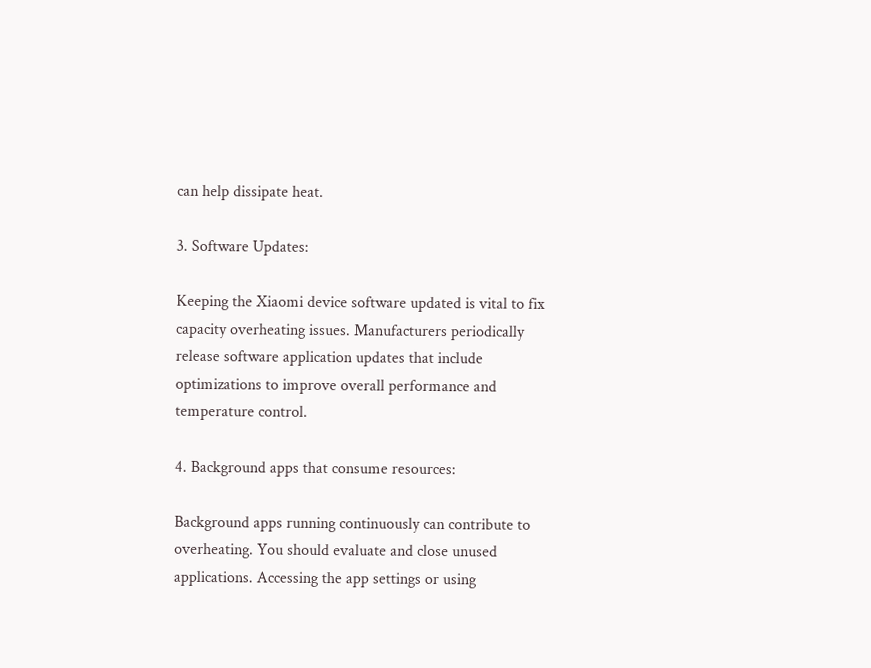can help dissipate heat.

3. Software Updates:

Keeping the Xiaomi device software updated is vital to fix capacity overheating issues. Manufacturers periodically release software application updates that include optimizations to improve overall performance and temperature control.

4. Background apps that consume resources:

Background apps running continuously can contribute to overheating. You should evaluate and close unused applications. Accessing the app settings or using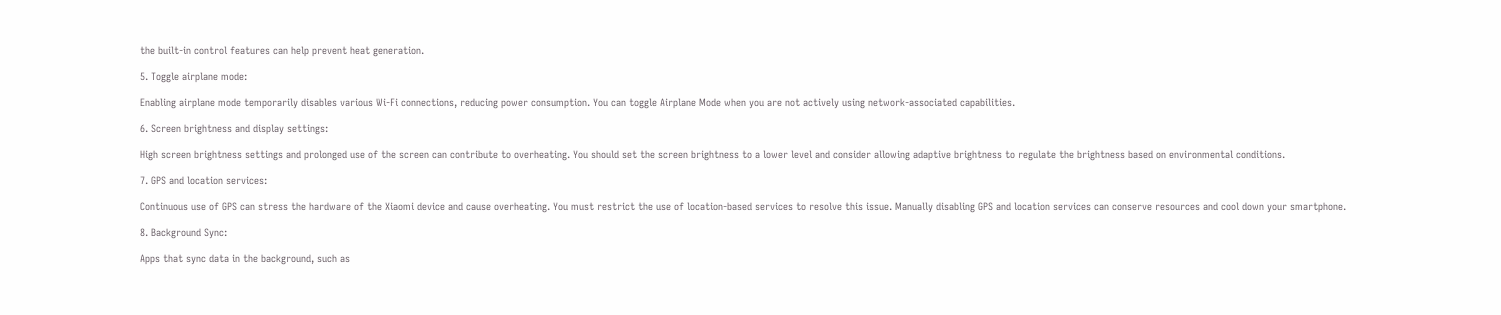the built-in control features can help prevent heat generation.

5. Toggle airplane mode:

Enabling airplane mode temporarily disables various Wi-Fi connections, reducing power consumption. You can toggle Airplane Mode when you are not actively using network-associated capabilities.

6. Screen brightness and display settings:

High screen brightness settings and prolonged use of the screen can contribute to overheating. You should set the screen brightness to a lower level and consider allowing adaptive brightness to regulate the brightness based on environmental conditions.

7. GPS and location services:

Continuous use of GPS can stress the hardware of the Xiaomi device and cause overheating. You must restrict the use of location-based services to resolve this issue. Manually disabling GPS and location services can conserve resources and cool down your smartphone.

8. Background Sync:

Apps that sync data in the background, such as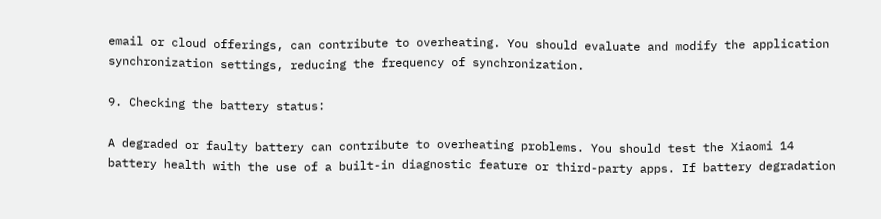email or cloud offerings, can contribute to overheating. You should evaluate and modify the application synchronization settings, reducing the frequency of synchronization.

9. Checking the battery status:

A degraded or faulty battery can contribute to overheating problems. You should test the Xiaomi 14 battery health with the use of a built-in diagnostic feature or third-party apps. If battery degradation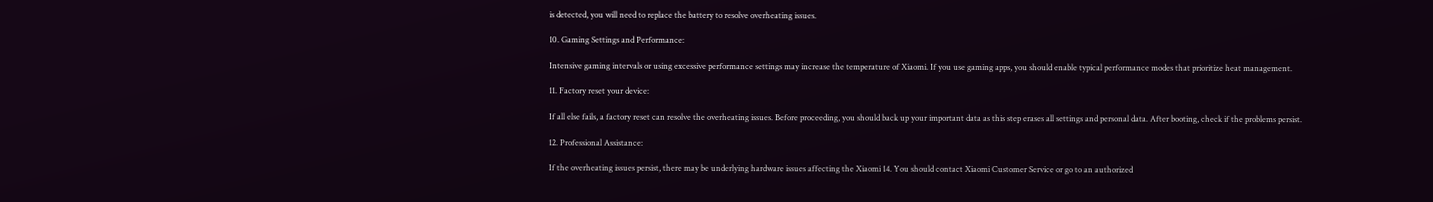is detected, you will need to replace the battery to resolve overheating issues.

10. Gaming Settings and Performance:

Intensive gaming intervals or using excessive performance settings may increase the temperature of Xiaomi. If you use gaming apps, you should enable typical performance modes that prioritize heat management.

11. Factory reset your device:

If all else fails, a factory reset can resolve the overheating issues. Before proceeding, you should back up your important data as this step erases all settings and personal data. After booting, check if the problems persist.

12. Professional Assistance:

If the overheating issues persist, there may be underlying hardware issues affecting the Xiaomi 14. You should contact Xiaomi Customer Service or go to an authorized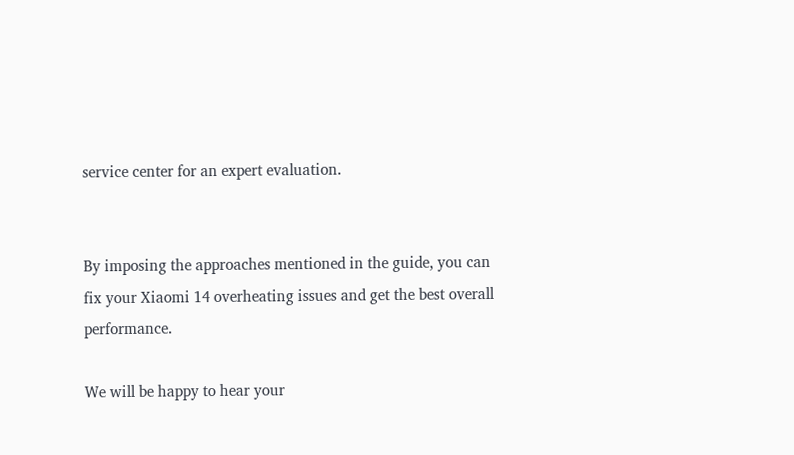service center for an expert evaluation.


By imposing the approaches mentioned in the guide, you can fix your Xiaomi 14 overheating issues and get the best overall performance.

We will be happy to hear your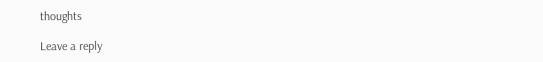thoughts

Leave a reply